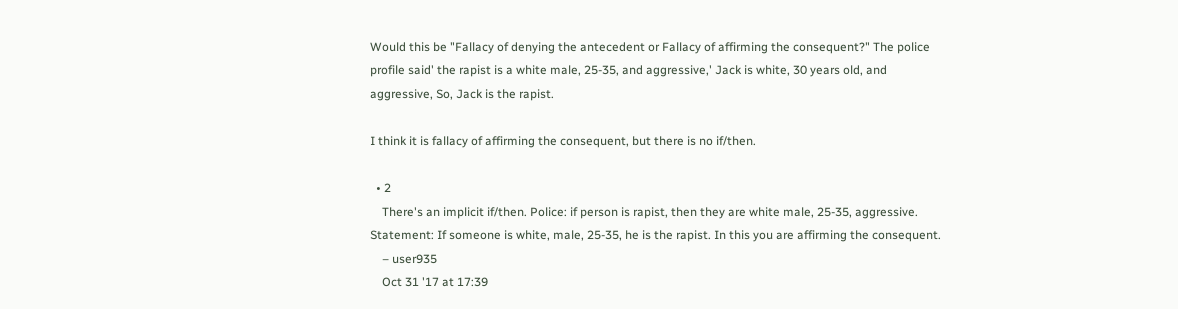Would this be "Fallacy of denying the antecedent or Fallacy of affirming the consequent?" The police profile said' the rapist is a white male, 25-35, and aggressive,' Jack is white, 30 years old, and aggressive, So, Jack is the rapist.

I think it is fallacy of affirming the consequent, but there is no if/then.

  • 2
    There's an implicit if/then. Police: if person is rapist, then they are white male, 25-35, aggressive. Statement: If someone is white, male, 25-35, he is the rapist. In this you are affirming the consequent.
    – user935
    Oct 31 '17 at 17:39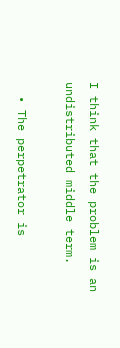I think that the problem is an undistributed middle term.

  • The perpetrator is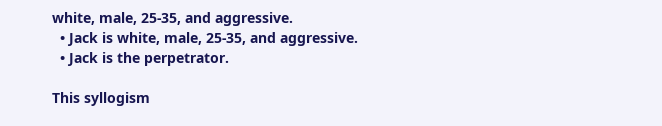white, male, 25-35, and aggressive.
  • Jack is white, male, 25-35, and aggressive.
  • Jack is the perpetrator.

This syllogism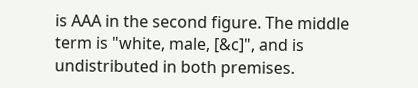is AAA in the second figure. The middle term is "white, male, [&c]", and is undistributed in both premises.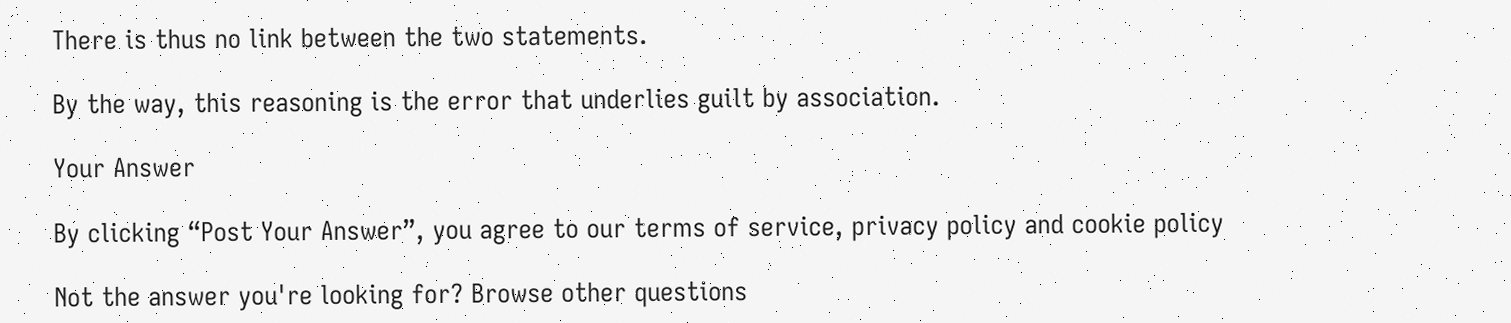There is thus no link between the two statements.

By the way, this reasoning is the error that underlies guilt by association.

Your Answer

By clicking “Post Your Answer”, you agree to our terms of service, privacy policy and cookie policy

Not the answer you're looking for? Browse other questions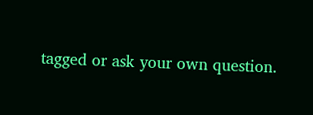tagged or ask your own question.